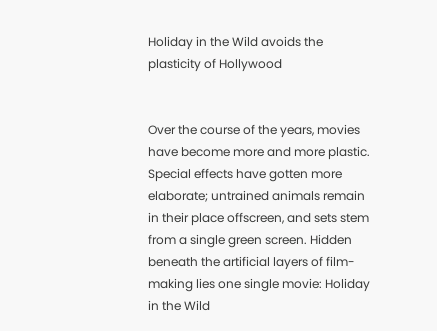Holiday in the Wild avoids the plasticity of Hollywood


Over the course of the years, movies have become more and more plastic. Special effects have gotten more elaborate; untrained animals remain in their place offscreen, and sets stem from a single green screen. Hidden beneath the artificial layers of film-making lies one single movie: Holiday in the Wild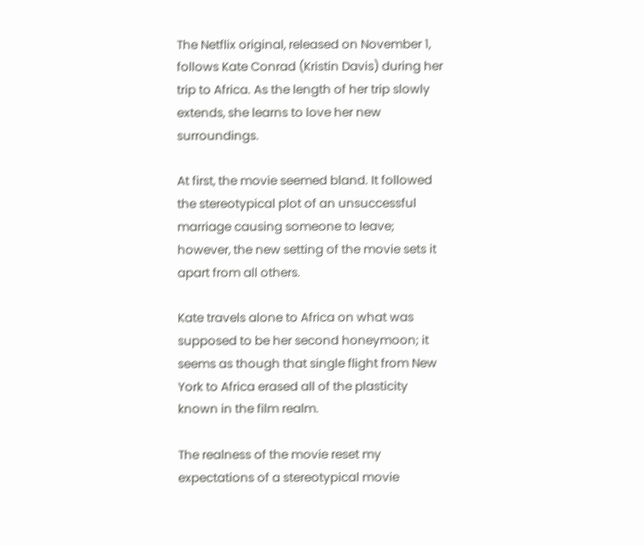The Netflix original, released on November 1, follows Kate Conrad (Kristin Davis) during her trip to Africa. As the length of her trip slowly extends, she learns to love her new surroundings.

At first, the movie seemed bland. It followed the stereotypical plot of an unsuccessful marriage causing someone to leave; however, the new setting of the movie sets it apart from all others.

Kate travels alone to Africa on what was supposed to be her second honeymoon; it seems as though that single flight from New York to Africa erased all of the plasticity known in the film realm.

The realness of the movie reset my expectations of a stereotypical movie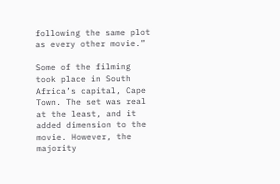following the same plot as every other movie.”

Some of the filming took place in South Africa’s capital, Cape Town. The set was real at the least, and it added dimension to the movie. However, the majority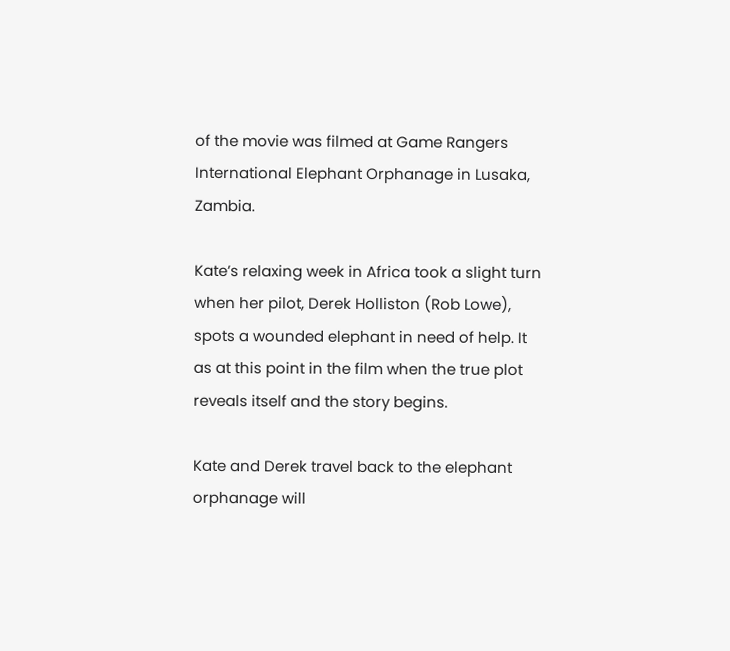of the movie was filmed at Game Rangers International Elephant Orphanage in Lusaka, Zambia.

Kate’s relaxing week in Africa took a slight turn when her pilot, Derek Holliston (Rob Lowe), spots a wounded elephant in need of help. It as at this point in the film when the true plot reveals itself and the story begins.

Kate and Derek travel back to the elephant orphanage will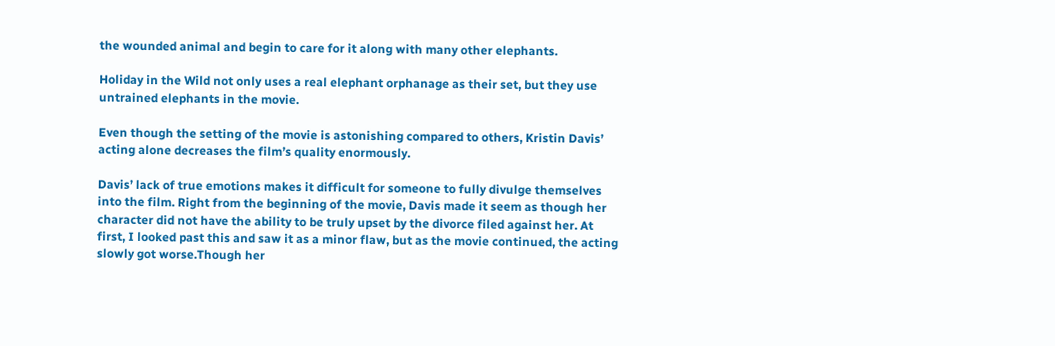the wounded animal and begin to care for it along with many other elephants.

Holiday in the Wild not only uses a real elephant orphanage as their set, but they use untrained elephants in the movie.

Even though the setting of the movie is astonishing compared to others, Kristin Davis’ acting alone decreases the film’s quality enormously.

Davis’ lack of true emotions makes it difficult for someone to fully divulge themselves into the film. Right from the beginning of the movie, Davis made it seem as though her character did not have the ability to be truly upset by the divorce filed against her. At first, I looked past this and saw it as a minor flaw, but as the movie continued, the acting slowly got worse.Though her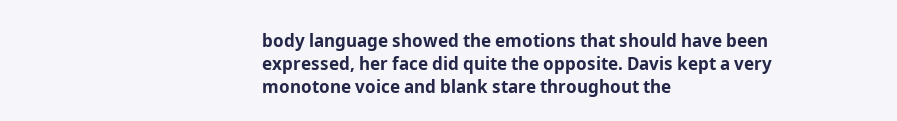body language showed the emotions that should have been expressed, her face did quite the opposite. Davis kept a very monotone voice and blank stare throughout the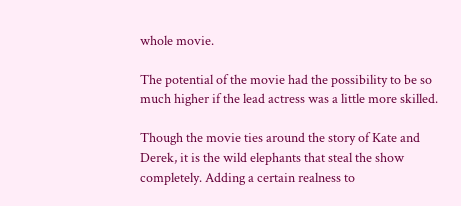whole movie.

The potential of the movie had the possibility to be so much higher if the lead actress was a little more skilled.

Though the movie ties around the story of Kate and Derek, it is the wild elephants that steal the show completely. Adding a certain realness to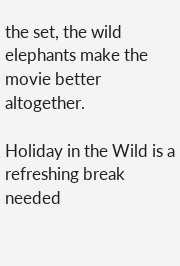the set, the wild elephants make the movie better altogether.

Holiday in the Wild is a refreshing break needed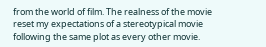from the world of film. The realness of the movie reset my expectations of a stereotypical movie following the same plot as every other movie.